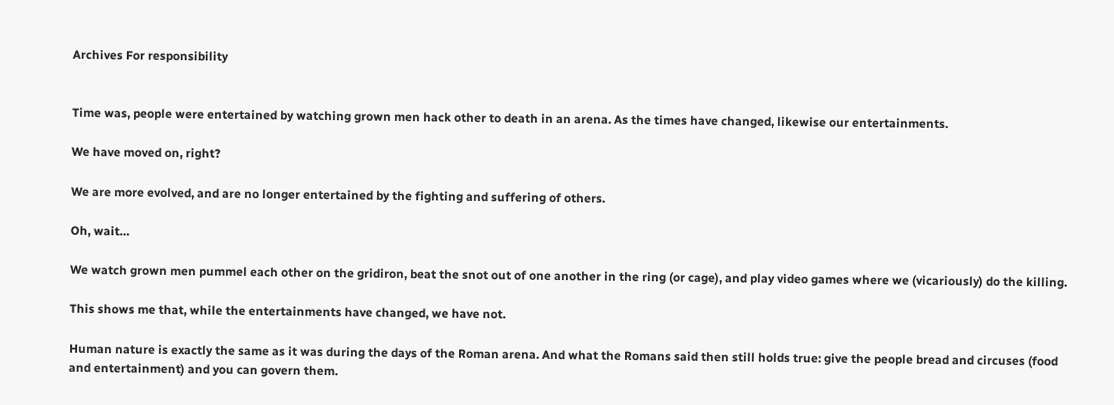Archives For responsibility


Time was, people were entertained by watching grown men hack other to death in an arena. As the times have changed, likewise our entertainments.

We have moved on, right?

We are more evolved, and are no longer entertained by the fighting and suffering of others.

Oh, wait…

We watch grown men pummel each other on the gridiron, beat the snot out of one another in the ring (or cage), and play video games where we (vicariously) do the killing.

This shows me that, while the entertainments have changed, we have not.

Human nature is exactly the same as it was during the days of the Roman arena. And what the Romans said then still holds true: give the people bread and circuses (food and entertainment) and you can govern them.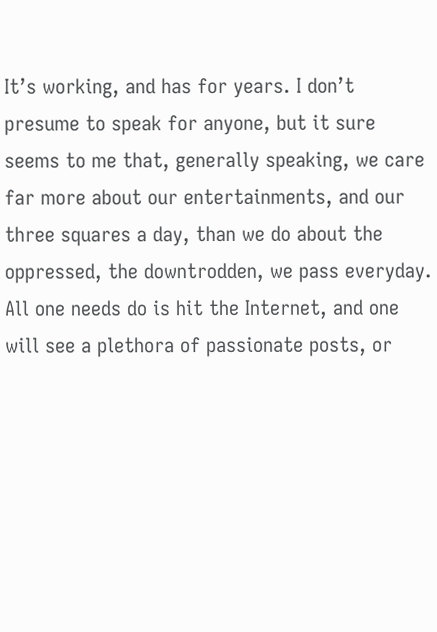It’s working, and has for years. I don’t presume to speak for anyone, but it sure seems to me that, generally speaking, we care far more about our entertainments, and our three squares a day, than we do about the oppressed, the downtrodden, we pass everyday. All one needs do is hit the Internet, and one will see a plethora of passionate posts, or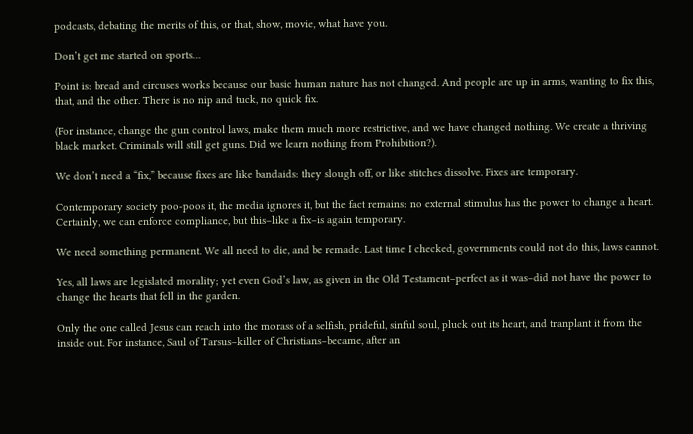podcasts, debating the merits of this, or that, show, movie, what have you.

Don’t get me started on sports…

Point is: bread and circuses works because our basic human nature has not changed. And people are up in arms, wanting to fix this, that, and the other. There is no nip and tuck, no quick fix.

(For instance, change the gun control laws, make them much more restrictive, and we have changed nothing. We create a thriving black market. Criminals will still get guns. Did we learn nothing from Prohibition?).

We don’t need a “fix,” because fixes are like bandaids: they slough off, or like stitches dissolve. Fixes are temporary.

Contemporary society poo-poos it, the media ignores it, but the fact remains: no external stimulus has the power to change a heart. Certainly, we can enforce compliance, but this–like a fix–is again temporary.

We need something permanent. We all need to die, and be remade. Last time I checked, governments could not do this, laws cannot.

Yes, all laws are legislated morality; yet even God’s law, as given in the Old Testament–perfect as it was–did not have the power to change the hearts that fell in the garden.

Only the one called Jesus can reach into the morass of a selfish, prideful, sinful soul, pluck out its heart, and tranplant it from the inside out. For instance, Saul of Tarsus–killer of Christians–became, after an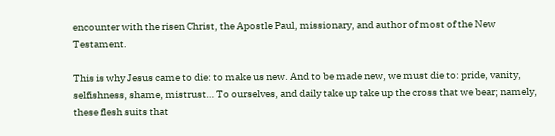encounter with the risen Christ, the Apostle Paul, missionary, and author of most of the New Testament.

This is why Jesus came to die: to make us new. And to be made new, we must die to: pride, vanity, selfishness, shame, mistrust… To ourselves, and daily take up take up the cross that we bear; namely, these flesh suits that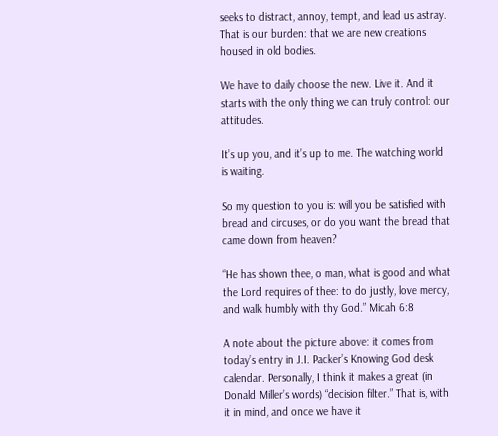seeks to distract, annoy, tempt, and lead us astray. That is our burden: that we are new creations housed in old bodies.

We have to daily choose the new. Live it. And it starts with the only thing we can truly control: our attitudes.

It’s up you, and it’s up to me. The watching world is waiting.

So my question to you is: will you be satisfied with bread and circuses, or do you want the bread that came down from heaven?

“He has shown thee, o man, what is good and what the Lord requires of thee: to do justly, love mercy, and walk humbly with thy God.” Micah 6:8

A note about the picture above: it comes from today’s entry in J.I. Packer’s Knowing God desk calendar. Personally, I think it makes a great (in Donald Miller’s words) “decision filter.” That is, with it in mind, and once we have it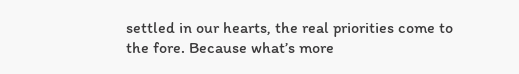settled in our hearts, the real priorities come to the fore. Because what’s more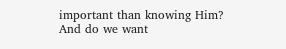important than knowing Him? And do we want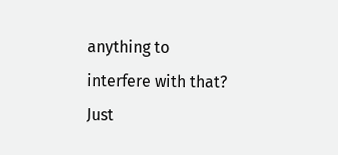anything to interfere with that? Just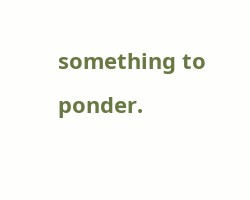something to ponder.